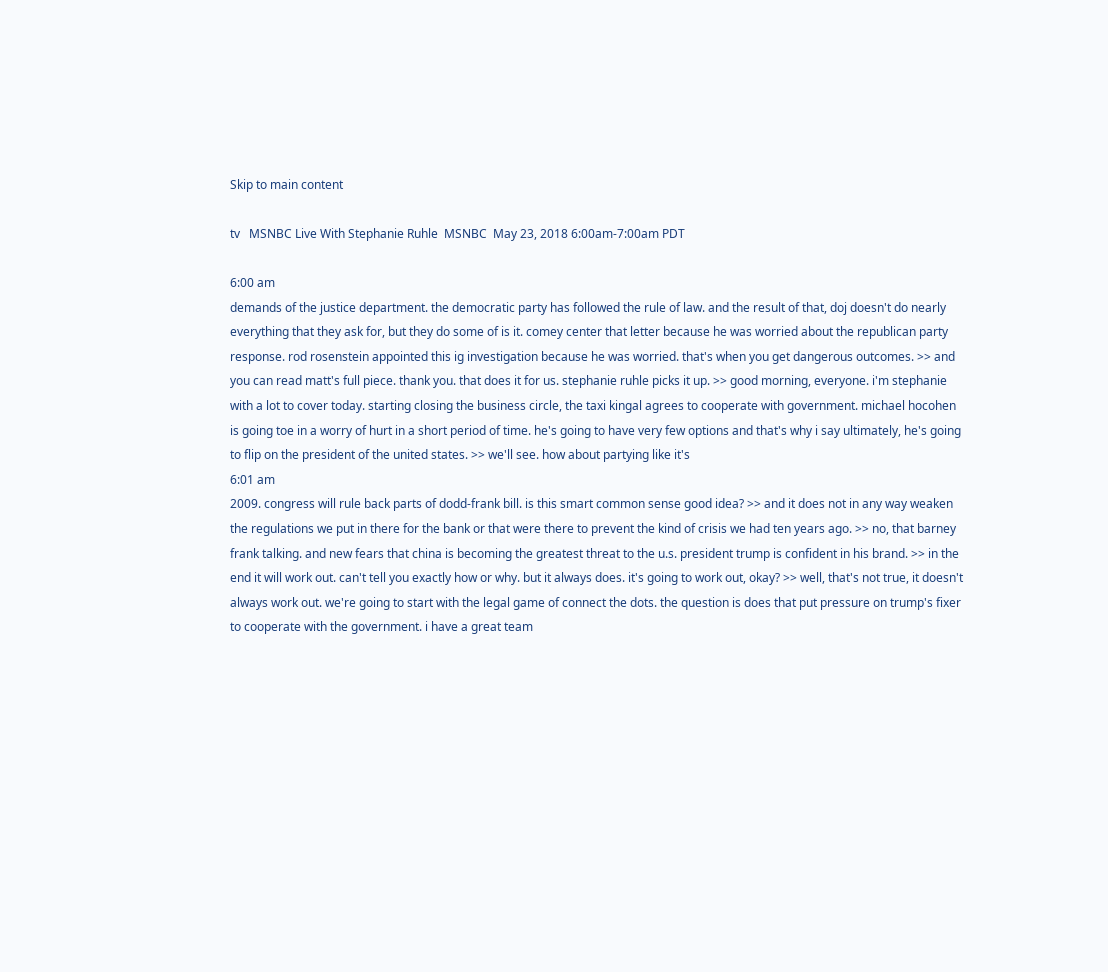Skip to main content

tv   MSNBC Live With Stephanie Ruhle  MSNBC  May 23, 2018 6:00am-7:00am PDT

6:00 am
demands of the justice department. the democratic party has followed the rule of law. and the result of that, doj doesn't do nearly everything that they ask for, but they do some of is it. comey center that letter because he was worried about the republican party response. rod rosenstein appointed this ig investigation because he was worried. that's when you get dangerous outcomes. >> and you can read matt's full piece. thank you. that does it for us. stephanie ruhle picks it up. >> good morning, everyone. i'm stephanie with a lot to cover today. starting closing the business circle, the taxi kingal agrees to cooperate with government. michael hocohen is going toe in a worry of hurt in a short period of time. he's going to have very few options and that's why i say ultimately, he's going to flip on the president of the united states. >> we'll see. how about partying like it's
6:01 am
2009. congress will rule back parts of dodd-frank bill. is this smart common sense good idea? >> and it does not in any way weaken the regulations we put in there for the bank or that were there to prevent the kind of crisis we had ten years ago. >> no, that barney frank talking. and new fears that china is becoming the greatest threat to the u.s. president trump is confident in his brand. >> in the end it will work out. can't tell you exactly how or why. but it always does. it's going to work out, okay? >> well, that's not true, it doesn't always work out. we're going to start with the legal game of connect the dots. the question is does that put pressure on trump's fixer to cooperate with the government. i have a great team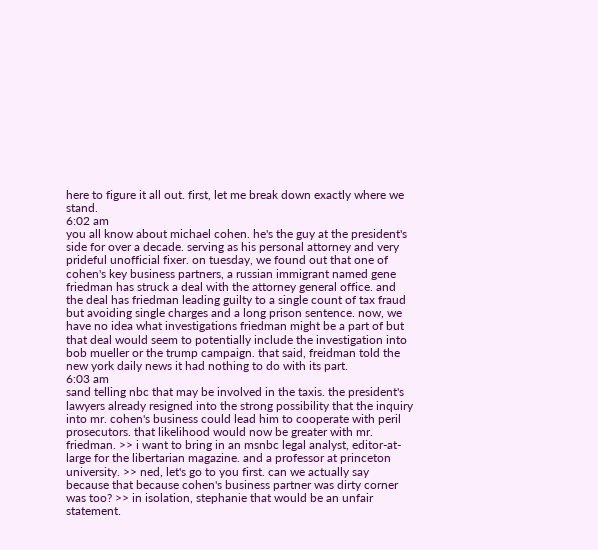here to figure it all out. first, let me break down exactly where we stand.
6:02 am
you all know about michael cohen. he's the guy at the president's side for over a decade. serving as his personal attorney and very prideful unofficial fixer. on tuesday, we found out that one of cohen's key business partners, a russian immigrant named gene friedman has struck a deal with the attorney general office. and the deal has friedman leading guilty to a single count of tax fraud but avoiding single charges and a long prison sentence. now, we have no idea what investigations friedman might be a part of but that deal would seem to potentially include the investigation into bob mueller or the trump campaign. that said, freidman told the new york daily news it had nothing to do with its part.
6:03 am
sand telling nbc that may be involved in the taxis. the president's lawyers already resigned into the strong possibility that the inquiry into mr. cohen's business could lead him to cooperate with peril prosecutors. that likelihood would now be greater with mr. friedman. >> i want to bring in an msnbc legal analyst, editor-at-large for the libertarian magazine. and a professor at princeton university. >> ned, let's go to you first. can we actually say because that because cohen's business partner was dirty corner was too? >> in isolation, stephanie that would be an unfair statement.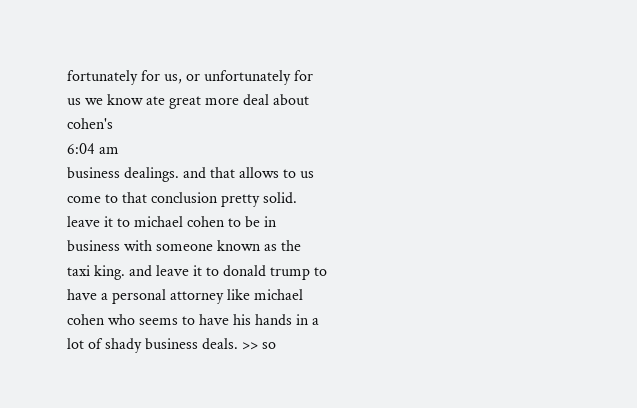fortunately for us, or unfortunately for us we know ate great more deal about cohen's
6:04 am
business dealings. and that allows to us come to that conclusion pretty solid. leave it to michael cohen to be in business with someone known as the taxi king. and leave it to donald trump to have a personal attorney like michael cohen who seems to have his hands in a lot of shady business deals. >> so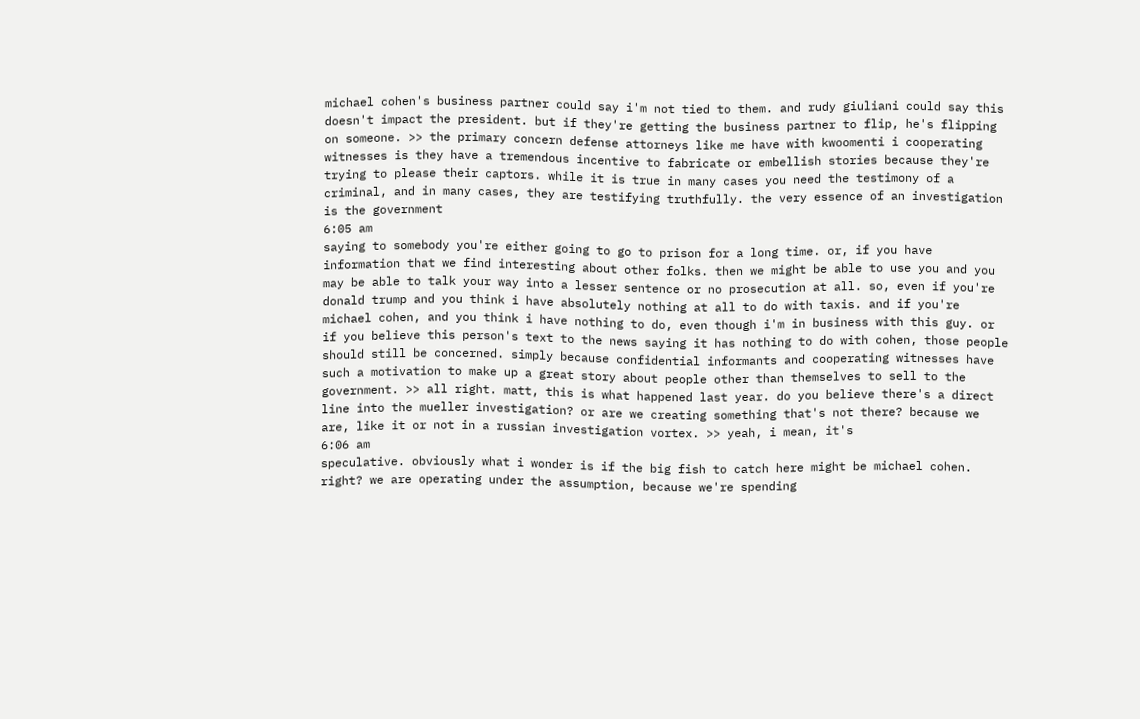michael cohen's business partner could say i'm not tied to them. and rudy giuliani could say this doesn't impact the president. but if they're getting the business partner to flip, he's flipping on someone. >> the primary concern defense attorneys like me have with kwoomenti i cooperating witnesses is they have a tremendous incentive to fabricate or embellish stories because they're trying to please their captors. while it is true in many cases you need the testimony of a criminal, and in many cases, they are testifying truthfully. the very essence of an investigation is the government
6:05 am
saying to somebody you're either going to go to prison for a long time. or, if you have information that we find interesting about other folks. then we might be able to use you and you may be able to talk your way into a lesser sentence or no prosecution at all. so, even if you're donald trump and you think i have absolutely nothing at all to do with taxis. and if you're michael cohen, and you think i have nothing to do, even though i'm in business with this guy. or if you believe this person's text to the news saying it has nothing to do with cohen, those people should still be concerned. simply because confidential informants and cooperating witnesses have such a motivation to make up a great story about people other than themselves to sell to the government. >> all right. matt, this is what happened last year. do you believe there's a direct line into the mueller investigation? or are we creating something that's not there? because we are, like it or not in a russian investigation vortex. >> yeah, i mean, it's
6:06 am
speculative. obviously what i wonder is if the big fish to catch here might be michael cohen. right? we are operating under the assumption, because we're spending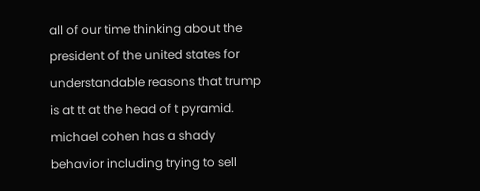all of our time thinking about the president of the united states for understandable reasons that trump is at tt at the head of t pyramid. michael cohen has a shady behavior including trying to sell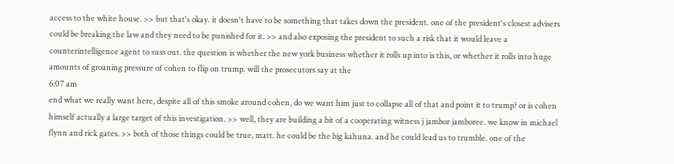access to the white house. >> but that's okay. it doesn't have to be something that takes down the president. one of the president's closest advisers could be breaking the law and they need to be punished for it. >> and also exposing the president to such a risk that it would leave a counterintelligence agent to suss out. the question is whether the new york business whether it rolls up into is this, or whether it rolls into huge amounts of groaning pressure of cohen to flip on trump. will the prosecutors say at the
6:07 am
end what we really want here, despite all of this smoke around cohen, do we want him just to collapse all of that and point it to trump? or is cohen himself actually a large target of this investigation. >> well, they are building a bit of a cooperating witness j jambor jamboree. we know in michael flynn and rick gates. >> both of those things could be true, matt. he could be the big kahuna. and he could lead us to trumble. one of the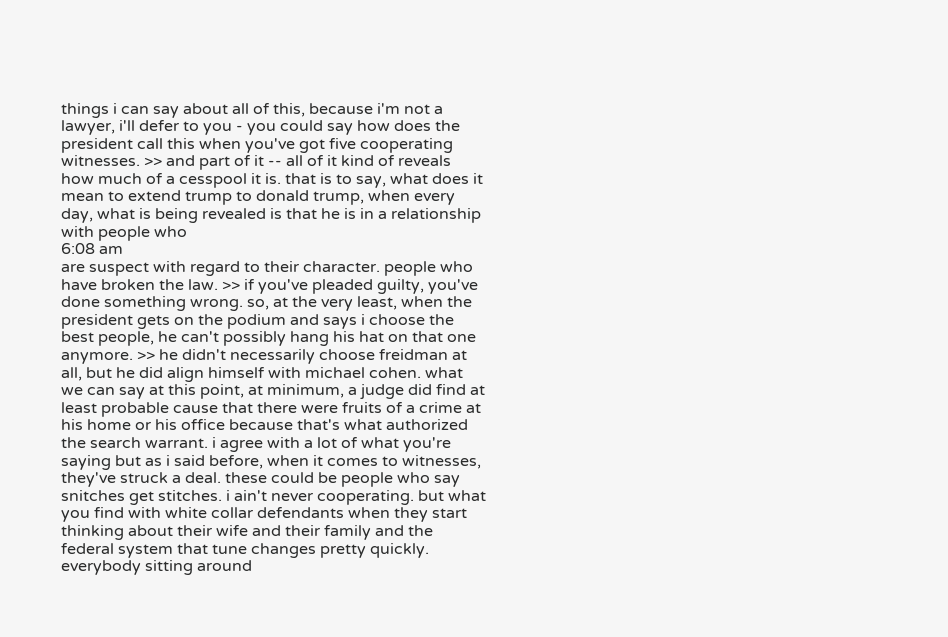things i can say about all of this, because i'm not a lawyer, i'll defer to you - you could say how does the president call this when you've got five cooperating witnesses. >> and part of it -- all of it kind of reveals how much of a cesspool it is. that is to say, what does it mean to extend trump to donald trump, when every day, what is being revealed is that he is in a relationship with people who
6:08 am
are suspect with regard to their character. people who have broken the law. >> if you've pleaded guilty, you've done something wrong. so, at the very least, when the president gets on the podium and says i choose the best people, he can't possibly hang his hat on that one anymore. >> he didn't necessarily choose freidman at all, but he did align himself with michael cohen. what we can say at this point, at minimum, a judge did find at least probable cause that there were fruits of a crime at his home or his office because that's what authorized the search warrant. i agree with a lot of what you're saying but as i said before, when it comes to witnesses, they've struck a deal. these could be people who say snitches get stitches. i ain't never cooperating. but what you find with white collar defendants when they start thinking about their wife and their family and the federal system that tune changes pretty quickly. everybody sitting around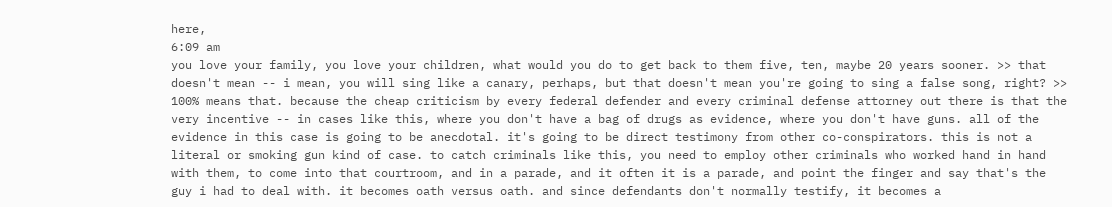here,
6:09 am
you love your family, you love your children, what would you do to get back to them five, ten, maybe 20 years sooner. >> that doesn't mean -- i mean, you will sing like a canary, perhaps, but that doesn't mean you're going to sing a false song, right? >> 100% means that. because the cheap criticism by every federal defender and every criminal defense attorney out there is that the very incentive -- in cases like this, where you don't have a bag of drugs as evidence, where you don't have guns. all of the evidence in this case is going to be anecdotal. it's going to be direct testimony from other co-conspirators. this is not a literal or smoking gun kind of case. to catch criminals like this, you need to employ other criminals who worked hand in hand with them, to come into that courtroom, and in a parade, and it often it is a parade, and point the finger and say that's the guy i had to deal with. it becomes oath versus oath. and since defendants don't normally testify, it becomes a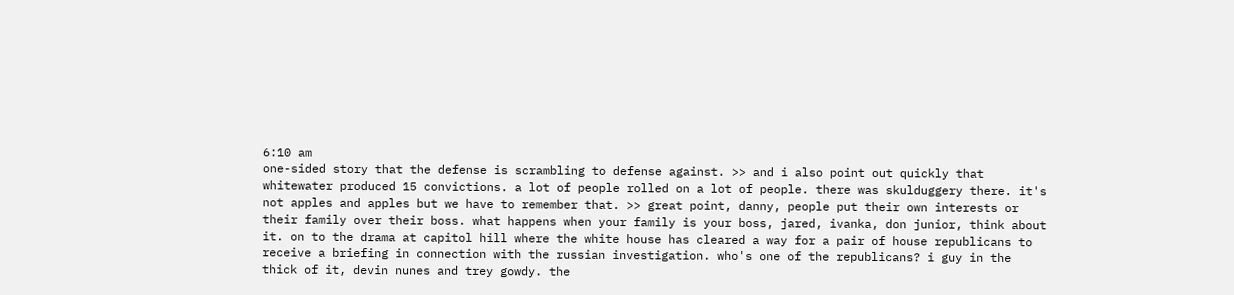6:10 am
one-sided story that the defense is scrambling to defense against. >> and i also point out quickly that whitewater produced 15 convictions. a lot of people rolled on a lot of people. there was skulduggery there. it's not apples and apples but we have to remember that. >> great point, danny, people put their own interests or their family over their boss. what happens when your family is your boss, jared, ivanka, don junior, think about it. on to the drama at capitol hill where the white house has cleared a way for a pair of house republicans to receive a briefing in connection with the russian investigation. who's one of the republicans? i guy in the thick of it, devin nunes and trey gowdy. the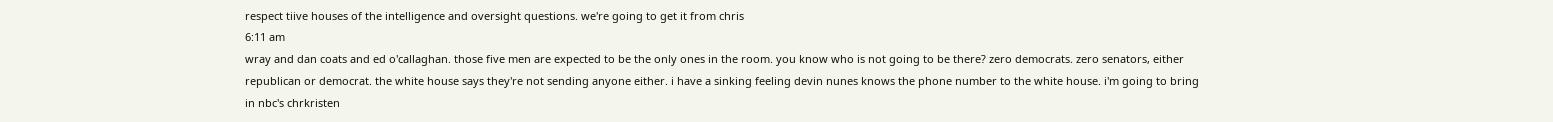respect tiive houses of the intelligence and oversight questions. we're going to get it from chris
6:11 am
wray and dan coats and ed o'callaghan. those five men are expected to be the only ones in the room. you know who is not going to be there? zero democrats. zero senators, either republican or democrat. the white house says they're not sending anyone either. i have a sinking feeling devin nunes knows the phone number to the white house. i'm going to bring in nbc's chrkristen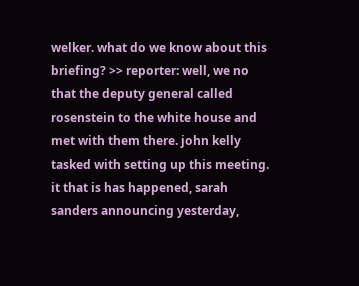welker. what do we know about this briefing? >> reporter: well, we no that the deputy general called rosenstein to the white house and met with them there. john kelly tasked with setting up this meeting. it that is has happened, sarah sanders announcing yesterday,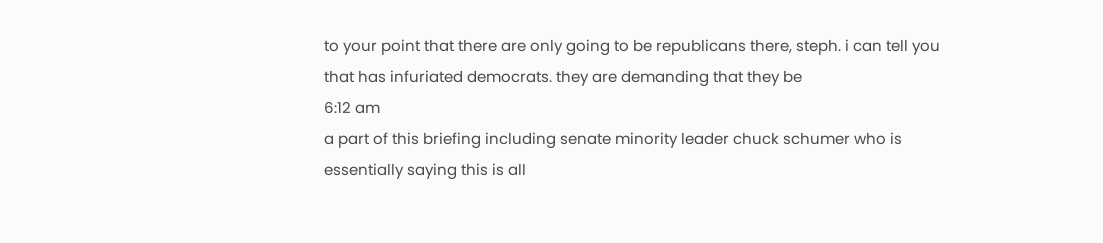to your point that there are only going to be republicans there, steph. i can tell you that has infuriated democrats. they are demanding that they be
6:12 am
a part of this briefing including senate minority leader chuck schumer who is essentially saying this is all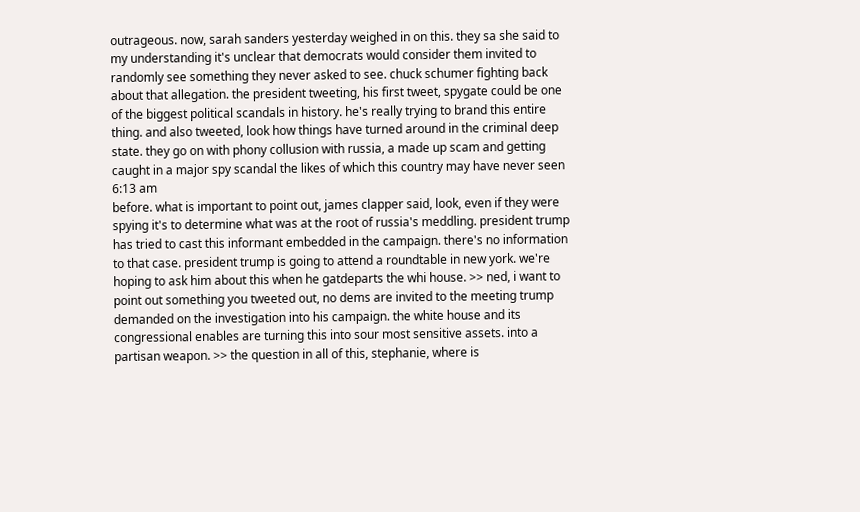outrageous. now, sarah sanders yesterday weighed in on this. they sa she said to my understanding it's unclear that democrats would consider them invited to randomly see something they never asked to see. chuck schumer fighting back about that allegation. the president tweeting, his first tweet, spygate could be one of the biggest political scandals in history. he's really trying to brand this entire thing. and also tweeted, look how things have turned around in the criminal deep state. they go on with phony collusion with russia, a made up scam and getting caught in a major spy scandal the likes of which this country may have never seen
6:13 am
before. what is important to point out, james clapper said, look, even if they were spying it's to determine what was at the root of russia's meddling. president trump has tried to cast this informant embedded in the campaign. there's no information to that case. president trump is going to attend a roundtable in new york. we're hoping to ask him about this when he gatdeparts the whi house. >> ned, i want to point out something you tweeted out, no dems are invited to the meeting trump demanded on the investigation into his campaign. the white house and its congressional enables are turning this into sour most sensitive assets. into a partisan weapon. >> the question in all of this, stephanie, where is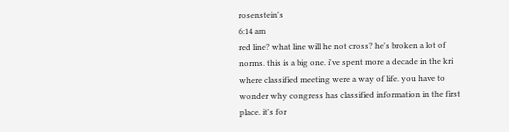rosenstein's
6:14 am
red line? what line will he not cross? he's broken a lot of norms. this is a big one. i've spent more a decade in the kri where classified meeting were a way of life. you have to wonder why congress has classified information in the first place. it's for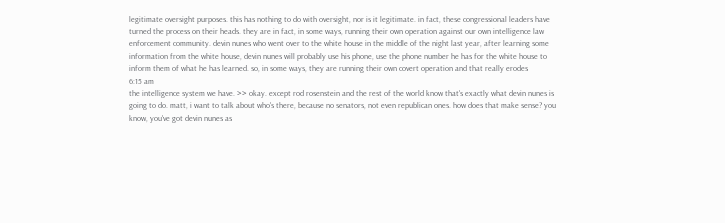legitimate oversight purposes. this has nothing to do with oversight, nor is it legitimate. in fact, these congressional leaders have turned the process on their heads. they are in fact, in some ways, running their own operation against our own intelligence law enforcement community. devin nunes who went over to the white house in the middle of the night last year, after learning some information from the white house, devin nunes will probably use his phone, use the phone number he has for the white house to inform them of what he has learned. so, in some ways, they are running their own covert operation and that really erodes
6:15 am
the intelligence system we have. >> okay. except rod rosenstein and the rest of the world know that's exactly what devin nunes is going to do. matt, i want to talk about who's there, because no senators, not even republican ones. how does that make sense? you know, you've got devin nunes as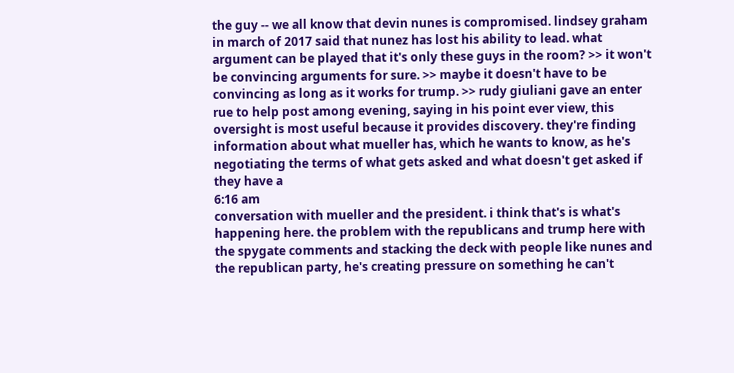the guy -- we all know that devin nunes is compromised. lindsey graham in march of 2017 said that nunez has lost his ability to lead. what argument can be played that it's only these guys in the room? >> it won't be convincing arguments for sure. >> maybe it doesn't have to be convincing as long as it works for trump. >> rudy giuliani gave an enter rue to help post among evening, saying in his point ever view, this oversight is most useful because it provides discovery. they're finding information about what mueller has, which he wants to know, as he's negotiating the terms of what gets asked and what doesn't get asked if they have a
6:16 am
conversation with mueller and the president. i think that's is what's happening here. the problem with the republicans and trump here with the spygate comments and stacking the deck with people like nunes and the republican party, he's creating pressure on something he can't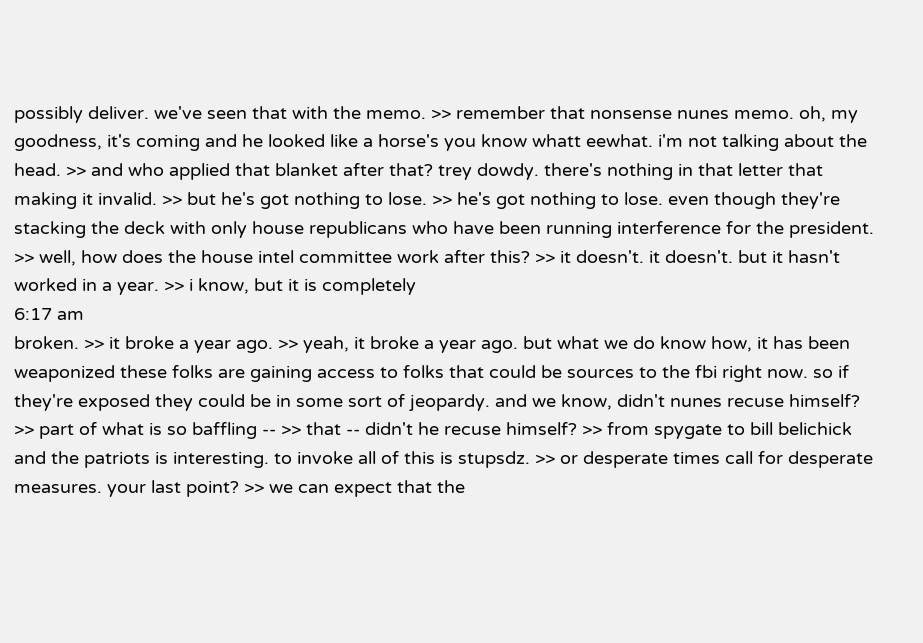possibly deliver. we've seen that with the memo. >> remember that nonsense nunes memo. oh, my goodness, it's coming and he looked like a horse's you know whatt eewhat. i'm not talking about the head. >> and who applied that blanket after that? trey dowdy. there's nothing in that letter that making it invalid. >> but he's got nothing to lose. >> he's got nothing to lose. even though they're stacking the deck with only house republicans who have been running interference for the president. >> well, how does the house intel committee work after this? >> it doesn't. it doesn't. but it hasn't worked in a year. >> i know, but it is completely
6:17 am
broken. >> it broke a year ago. >> yeah, it broke a year ago. but what we do know how, it has been weaponized these folks are gaining access to folks that could be sources to the fbi right now. so if they're exposed they could be in some sort of jeopardy. and we know, didn't nunes recuse himself? >> part of what is so baffling -- >> that -- didn't he recuse himself? >> from spygate to bill belichick and the patriots is interesting. to invoke all of this is stupsdz. >> or desperate times call for desperate measures. your last point? >> we can expect that the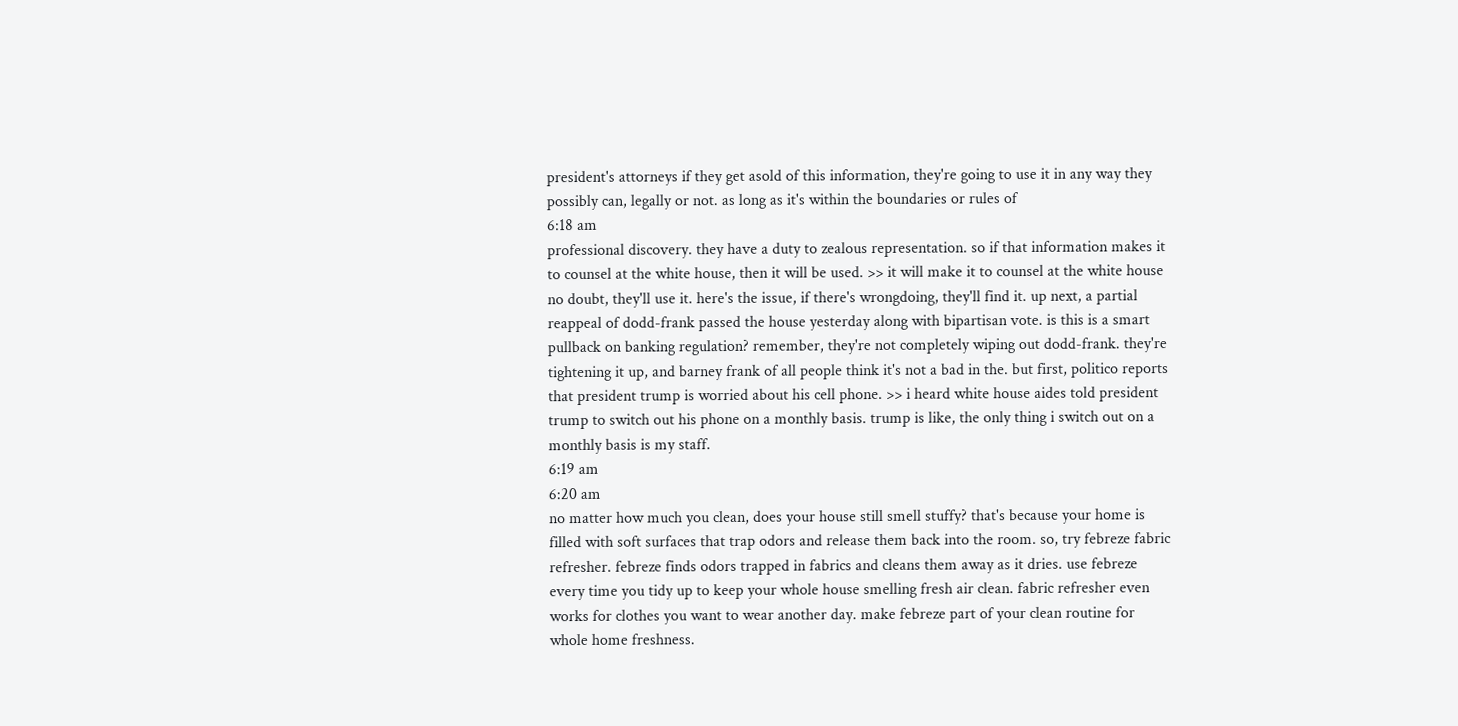president's attorneys if they get asold of this information, they're going to use it in any way they possibly can, legally or not. as long as it's within the boundaries or rules of
6:18 am
professional discovery. they have a duty to zealous representation. so if that information makes it to counsel at the white house, then it will be used. >> it will make it to counsel at the white house no doubt, they'll use it. here's the issue, if there's wrongdoing, they'll find it. up next, a partial reappeal of dodd-frank passed the house yesterday along with bipartisan vote. is this is a smart pullback on banking regulation? remember, they're not completely wiping out dodd-frank. they're tightening it up, and barney frank of all people think it's not a bad in the. but first, politico reports that president trump is worried about his cell phone. >> i heard white house aides told president trump to switch out his phone on a monthly basis. trump is like, the only thing i switch out on a monthly basis is my staff.
6:19 am
6:20 am
no matter how much you clean, does your house still smell stuffy? that's because your home is filled with soft surfaces that trap odors and release them back into the room. so, try febreze fabric refresher. febreze finds odors trapped in fabrics and cleans them away as it dries. use febreze every time you tidy up to keep your whole house smelling fresh air clean. fabric refresher even works for clothes you want to wear another day. make febreze part of your clean routine for whole home freshness.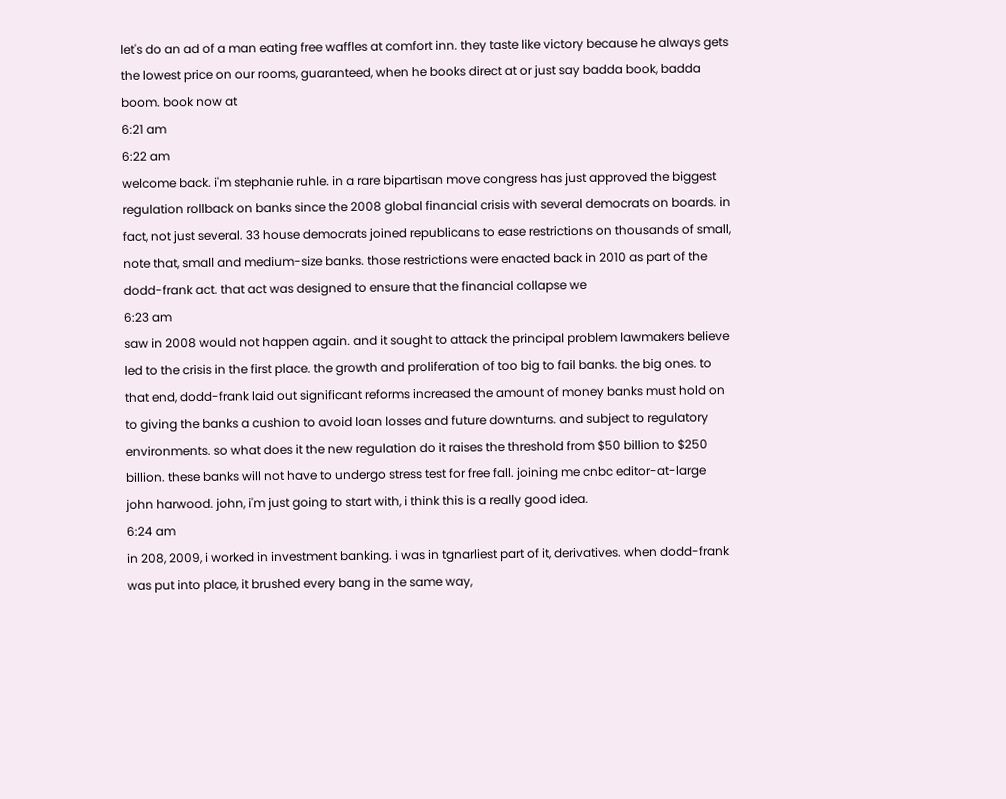let's do an ad of a man eating free waffles at comfort inn. they taste like victory because he always gets the lowest price on our rooms, guaranteed, when he books direct at or just say badda book, badda boom. book now at
6:21 am
6:22 am
welcome back. i'm stephanie ruhle. in a rare bipartisan move congress has just approved the biggest regulation rollback on banks since the 2008 global financial crisis with several democrats on boards. in fact, not just several. 33 house democrats joined republicans to ease restrictions on thousands of small, note that, small and medium-size banks. those restrictions were enacted back in 2010 as part of the dodd-frank act. that act was designed to ensure that the financial collapse we
6:23 am
saw in 2008 would not happen again. and it sought to attack the principal problem lawmakers believe led to the crisis in the first place. the growth and proliferation of too big to fail banks. the big ones. to that end, dodd-frank laid out significant reforms increased the amount of money banks must hold on to giving the banks a cushion to avoid loan losses and future downturns. and subject to regulatory environments. so what does it the new regulation do it raises the threshold from $50 billion to $250 billion. these banks will not have to undergo stress test for free fall. joining me cnbc editor-at-large john harwood. john, i'm just going to start with, i think this is a really good idea.
6:24 am
in 208, 2009, i worked in investment banking. i was in tgnarliest part of it, derivatives. when dodd-frank was put into place, it brushed every bang in the same way,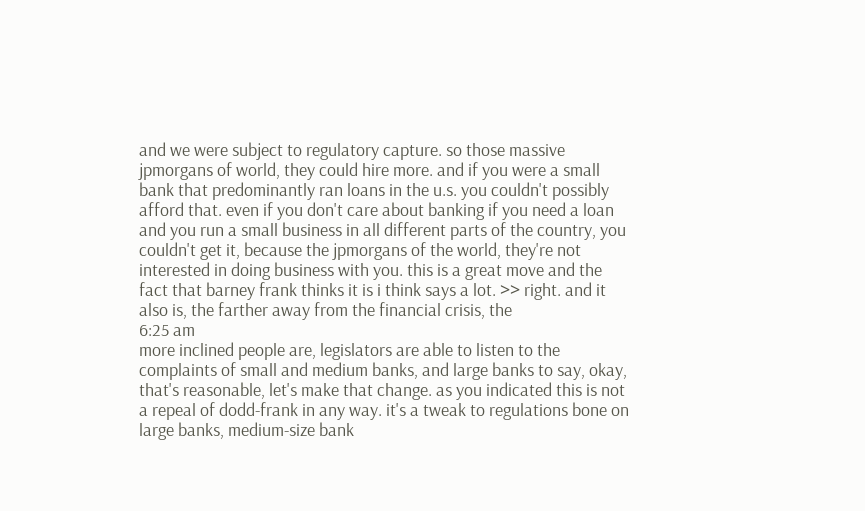and we were subject to regulatory capture. so those massive jpmorgans of world, they could hire more. and if you were a small bank that predominantly ran loans in the u.s. you couldn't possibly afford that. even if you don't care about banking if you need a loan and you run a small business in all different parts of the country, you couldn't get it, because the jpmorgans of the world, they're not interested in doing business with you. this is a great move and the fact that barney frank thinks it is i think says a lot. >> right. and it also is, the farther away from the financial crisis, the
6:25 am
more inclined people are, legislators are able to listen to the complaints of small and medium banks, and large banks to say, okay, that's reasonable, let's make that change. as you indicated this is not a repeal of dodd-frank in any way. it's a tweak to regulations bone on large banks, medium-size bank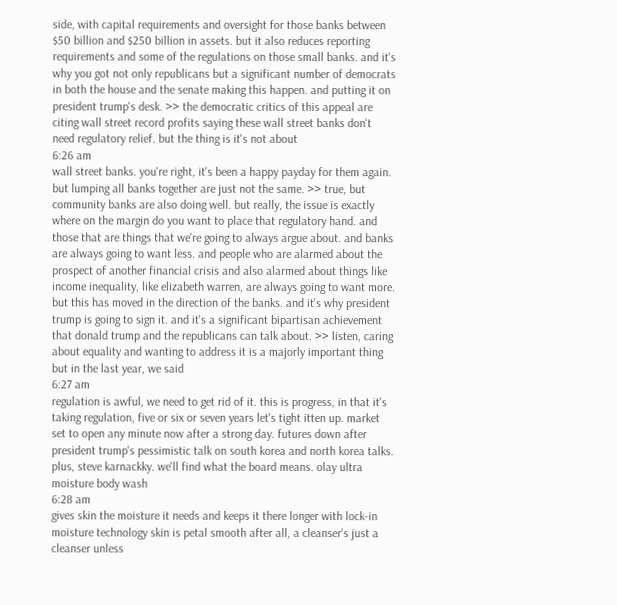side, with capital requirements and oversight for those banks between $50 billion and $250 billion in assets. but it also reduces reporting requirements and some of the regulations on those small banks. and it's why you got not only republicans but a significant number of democrats in both the house and the senate making this happen. and putting it on president trump's desk. >> the democratic critics of this appeal are citing wall street record profits saying these wall street banks don't need regulatory relief. but the thing is it's not about
6:26 am
wall street banks. you're right, it's been a happy payday for them again. but lumping all banks together are just not the same. >> true, but community banks are also doing well. but really, the issue is exactly where on the margin do you want to place that regulatory hand. and those that are things that we're going to always argue about. and banks are always going to want less. and people who are alarmed about the prospect of another financial crisis and also alarmed about things like income inequality, like elizabeth warren, are always going to want more. but this has moved in the direction of the banks. and it's why president trump is going to sign it. and it's a significant bipartisan achievement that donald trump and the republicans can talk about. >> listen, caring about equality and wanting to address it is a majorly important thing but in the last year, we said
6:27 am
regulation is awful, we need to get rid of it. this is progress, in that it's taking regulation, five or six or seven years let's tight itten up. market set to open any minute now after a strong day. futures down after president trump's pessimistic talk on south korea and north korea talks. plus, steve karnackky. we'll find what the board means. olay ultra moisture body wash
6:28 am
gives skin the moisture it needs and keeps it there longer with lock-in moisture technology skin is petal smooth after all, a cleanser's just a cleanser unless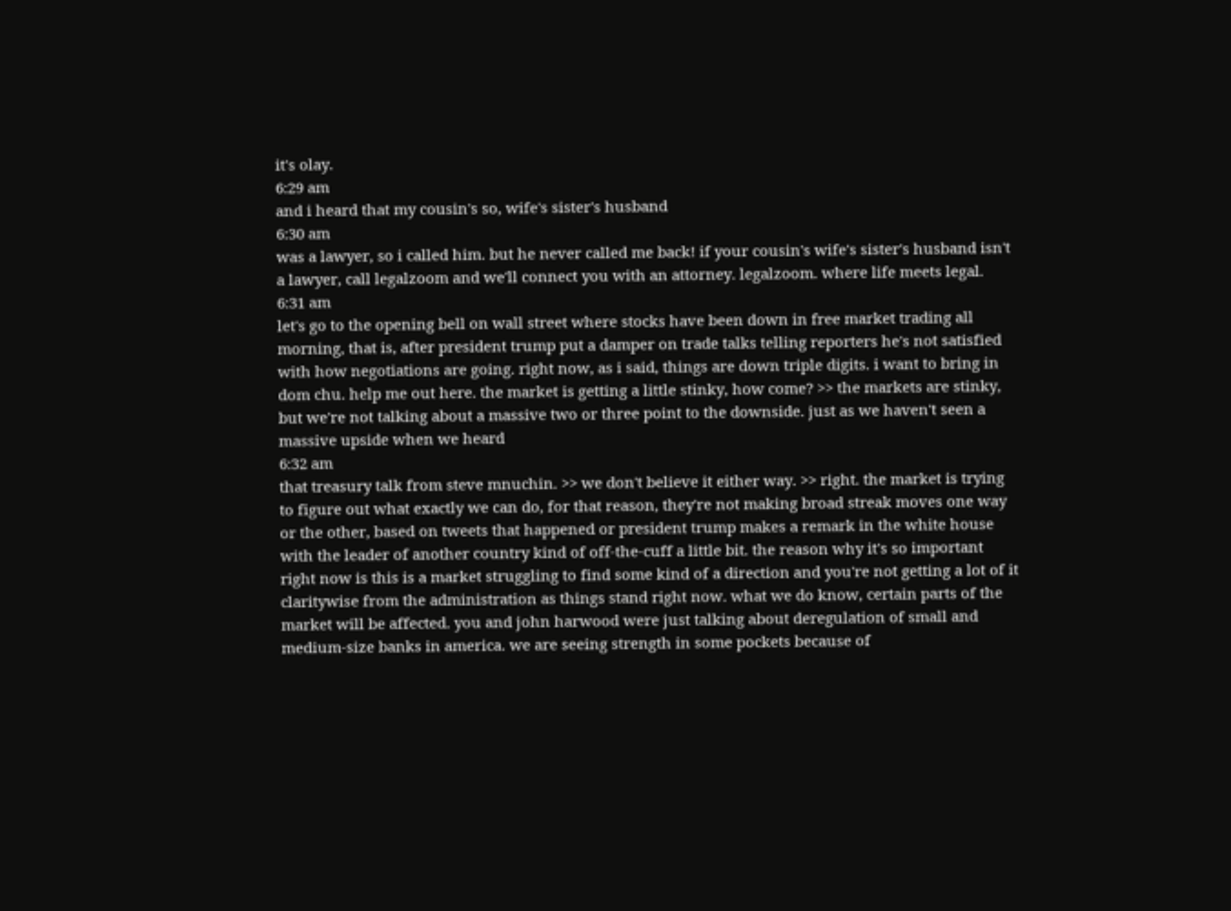it's olay.
6:29 am
and i heard that my cousin's so, wife's sister's husband
6:30 am
was a lawyer, so i called him. but he never called me back! if your cousin's wife's sister's husband isn't a lawyer, call legalzoom and we'll connect you with an attorney. legalzoom. where life meets legal.
6:31 am
let's go to the opening bell on wall street where stocks have been down in free market trading all morning, that is, after president trump put a damper on trade talks telling reporters he's not satisfied with how negotiations are going. right now, as i said, things are down triple digits. i want to bring in dom chu. help me out here. the market is getting a little stinky, how come? >> the markets are stinky, but we're not talking about a massive two or three point to the downside. just as we haven't seen a massive upside when we heard
6:32 am
that treasury talk from steve mnuchin. >> we don't believe it either way. >> right. the market is trying to figure out what exactly we can do, for that reason, they're not making broad streak moves one way or the other, based on tweets that happened or president trump makes a remark in the white house with the leader of another country kind of off-the-cuff a little bit. the reason why it's so important right now is this is a market struggling to find some kind of a direction and you're not getting a lot of it claritywise from the administration as things stand right now. what we do know, certain parts of the market will be affected. you and john harwood were just talking about deregulation of small and medium-size banks in america. we are seeing strength in some pockets because of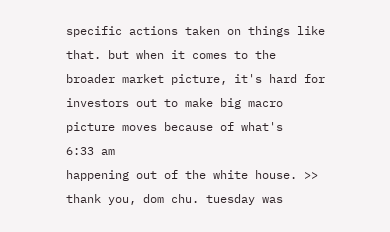specific actions taken on things like that. but when it comes to the broader market picture, it's hard for investors out to make big macro picture moves because of what's
6:33 am
happening out of the white house. >> thank you, dom chu. tuesday was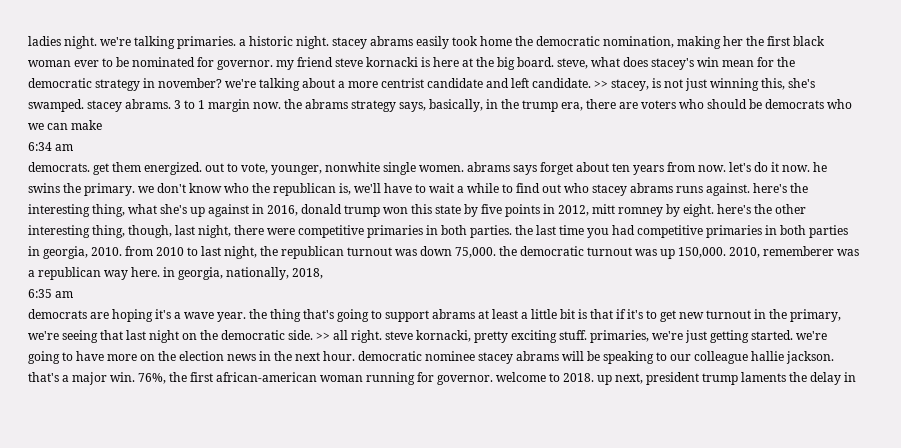ladies night. we're talking primaries. a historic night. stacey abrams easily took home the democratic nomination, making her the first black woman ever to be nominated for governor. my friend steve kornacki is here at the big board. steve, what does stacey's win mean for the democratic strategy in november? we're talking about a more centrist candidate and left candidate. >> stacey, is not just winning this, she's swamped. stacey abrams. 3 to 1 margin now. the abrams strategy says, basically, in the trump era, there are voters who should be democrats who we can make
6:34 am
democrats. get them energized. out to vote, younger, nonwhite single women. abrams says forget about ten years from now. let's do it now. he swins the primary. we don't know who the republican is, we'll have to wait a while to find out who stacey abrams runs against. here's the interesting thing, what she's up against in 2016, donald trump won this state by five points in 2012, mitt romney by eight. here's the other interesting thing, though, last night, there were competitive primaries in both parties. the last time you had competitive primaries in both parties in georgia, 2010. from 2010 to last night, the republican turnout was down 75,000. the democratic turnout was up 150,000. 2010, rememberer was a republican way here. in georgia, nationally, 2018,
6:35 am
democrats are hoping it's a wave year. the thing that's going to support abrams at least a little bit is that if it's to get new turnout in the primary, we're seeing that last night on the democratic side. >> all right. steve kornacki, pretty exciting stuff. primaries, we're just getting started. we're going to have more on the election news in the next hour. democratic nominee stacey abrams will be speaking to our colleague hallie jackson. that's a major win. 76%, the first african-american woman running for governor. welcome to 2018. up next, president trump laments the delay in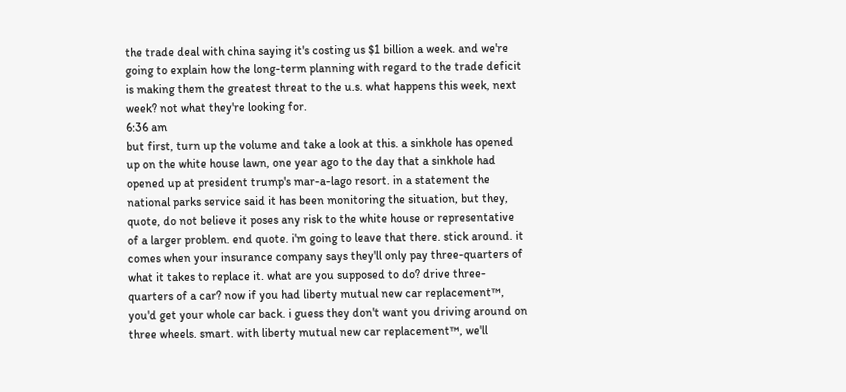the trade deal with china saying it's costing us $1 billion a week. and we're going to explain how the long-term planning with regard to the trade deficit is making them the greatest threat to the u.s. what happens this week, next week? not what they're looking for.
6:36 am
but first, turn up the volume and take a look at this. a sinkhole has opened up on the white house lawn, one year ago to the day that a sinkhole had opened up at president trump's mar-a-lago resort. in a statement the national parks service said it has been monitoring the situation, but they, quote, do not believe it poses any risk to the white house or representative of a larger problem. end quote. i'm going to leave that there. stick around. it comes when your insurance company says they'll only pay three-quarters of what it takes to replace it. what are you supposed to do? drive three-quarters of a car? now if you had liberty mutual new car replacement™, you'd get your whole car back. i guess they don't want you driving around on three wheels. smart. with liberty mutual new car replacement™, we'll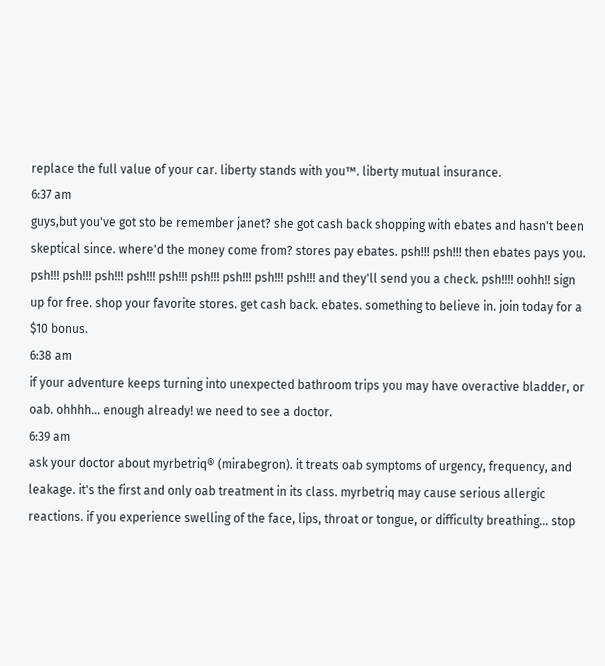replace the full value of your car. liberty stands with you™. liberty mutual insurance.
6:37 am
guys,but you've got sto be remember janet? she got cash back shopping with ebates and hasn't been skeptical since. where'd the money come from? stores pay ebates. psh!!! psh!!! then ebates pays you. psh!!! psh!!! psh!!! psh!!! psh!!! psh!!! psh!!! psh!!! psh!!! and they'll send you a check. psh!!!! oohh!! sign up for free. shop your favorite stores. get cash back. ebates. something to believe in. join today for a $10 bonus.
6:38 am
if your adventure keeps turning into unexpected bathroom trips you may have overactive bladder, or oab. ohhhh... enough already! we need to see a doctor.
6:39 am
ask your doctor about myrbetriq® (mirabegron). it treats oab symptoms of urgency, frequency, and leakage. it's the first and only oab treatment in its class. myrbetriq may cause serious allergic reactions. if you experience swelling of the face, lips, throat or tongue, or difficulty breathing... stop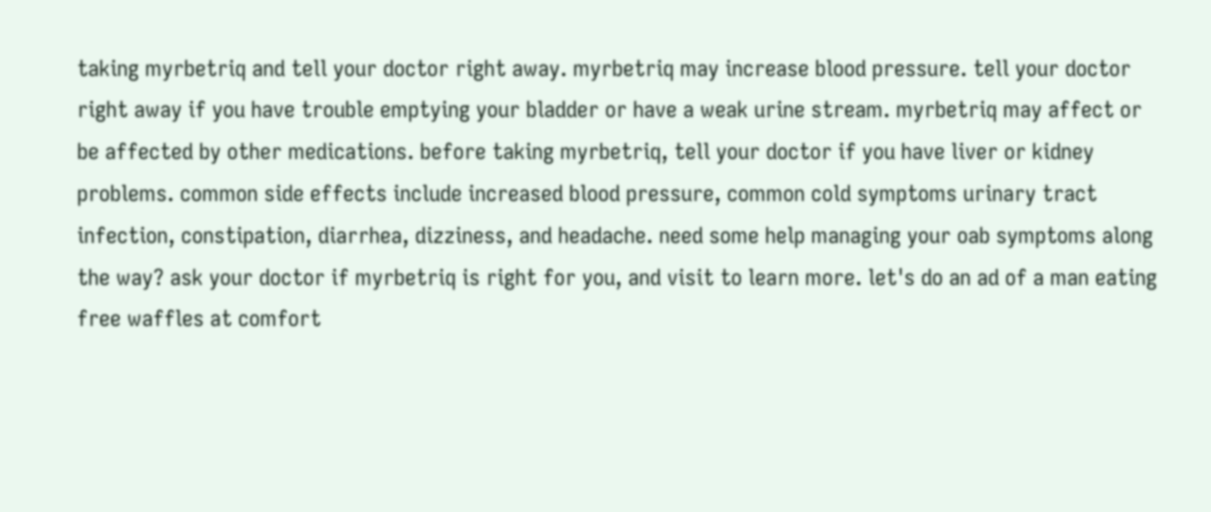taking myrbetriq and tell your doctor right away. myrbetriq may increase blood pressure. tell your doctor right away if you have trouble emptying your bladder or have a weak urine stream. myrbetriq may affect or be affected by other medications. before taking myrbetriq, tell your doctor if you have liver or kidney problems. common side effects include increased blood pressure, common cold symptoms urinary tract infection, constipation, diarrhea, dizziness, and headache. need some help managing your oab symptoms along the way? ask your doctor if myrbetriq is right for you, and visit to learn more. let's do an ad of a man eating free waffles at comfort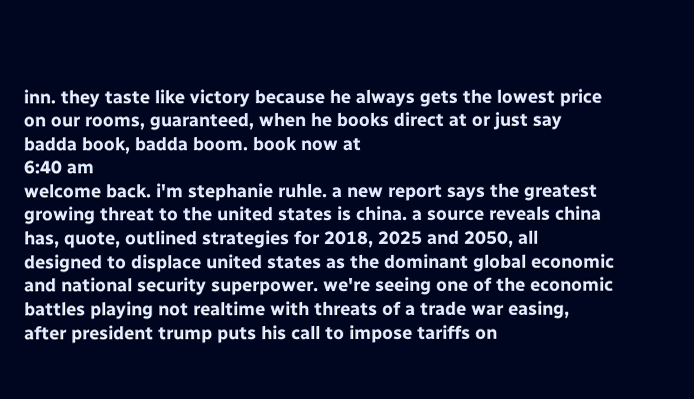inn. they taste like victory because he always gets the lowest price on our rooms, guaranteed, when he books direct at or just say badda book, badda boom. book now at
6:40 am
welcome back. i'm stephanie ruhle. a new report says the greatest growing threat to the united states is china. a source reveals china has, quote, outlined strategies for 2018, 2025 and 2050, all designed to displace united states as the dominant global economic and national security superpower. we're seeing one of the economic battles playing not realtime with threats of a trade war easing, after president trump puts his call to impose tariffs on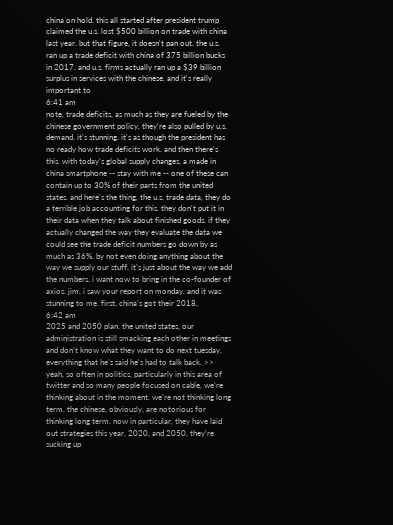china on hold. this all started after president trump claimed the u.s. lost $500 billion on trade with china last year. but that figure, it doesn't pan out. the u.s. ran up a trade deficit with china of 375 billion bucks in 2017. and u.s. firms actually ran up a $39 billion surplus in services with the chinese. and it's really important to
6:41 am
note, trade deficits, as much as they are fueled by the chinese government policy, they're also pulled by u.s. demand. it's stunning. it's as though the president has no ready how trade deficits work. and then there's this. with today's global supply changes, a made in china smartphone -- stay with me -- one of these can contain up to 30% of their parts from the united states. and here's the thing, the u.s. trade data, they do a terrible job accounting for this. they don't put it in their data when they talk about finished goods. if they actually changed the way they evaluate the data we could see the trade deficit numbers go down by as much as 36%. by not even doing anything about the way we supply our stuff. it's just about the way we add the numbers. i want now to bring in the co-founder of axios. jim, i saw your report on monday. and it was stunning to me. first, china's got their 2018,
6:42 am
2025 and 2050 plan. the united states, our administration is still smacking each other in meetings and don't know what they want to do next tuesday. everything that he's said he's had to talk back. >> yeah, so often in politics, particularly in this area of twitter and so many people focused on cable, we're thinking about in the moment. we're not thinking long term. the chinese, obviously, are notorious for thinking long term. now in particular, they have laid out strategies this year, 2020, and 2050, they're sucking up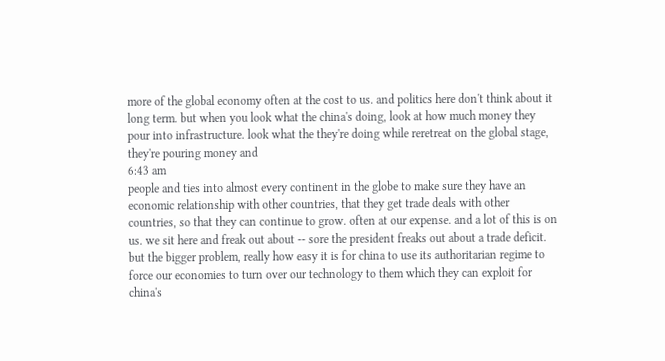more of the global economy often at the cost to us. and politics here don't think about it long term. but when you look what the china's doing, look at how much money they pour into infrastructure. look what the they're doing while reretreat on the global stage, they're pouring money and
6:43 am
people and ties into almost every continent in the globe to make sure they have an economic relationship with other countries, that they get trade deals with other countries, so that they can continue to grow. often at our expense. and a lot of this is on us. we sit here and freak out about -- sore the president freaks out about a trade deficit. but the bigger problem, really how easy it is for china to use its authoritarian regime to force our economies to turn over our technology to them which they can exploit for china's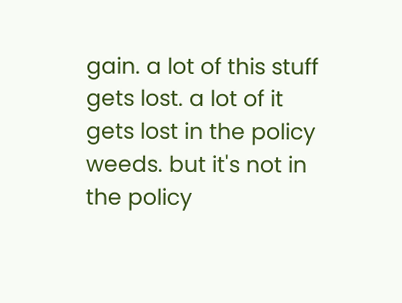gain. a lot of this stuff gets lost. a lot of it gets lost in the policy weeds. but it's not in the policy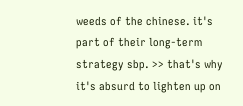weeds of the chinese. it's part of their long-term strategy sbp. >> that's why it's absurd to lighten up on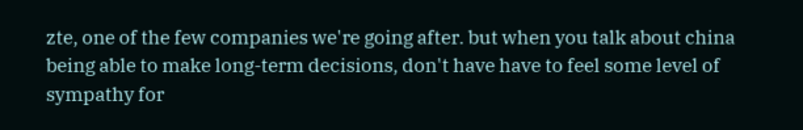zte, one of the few companies we're going after. but when you talk about china being able to make long-term decisions, don't have have to feel some level of sympathy for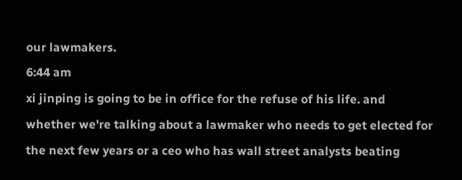our lawmakers.
6:44 am
xi jinping is going to be in office for the refuse of his life. and whether we're talking about a lawmaker who needs to get elected for the next few years or a ceo who has wall street analysts beating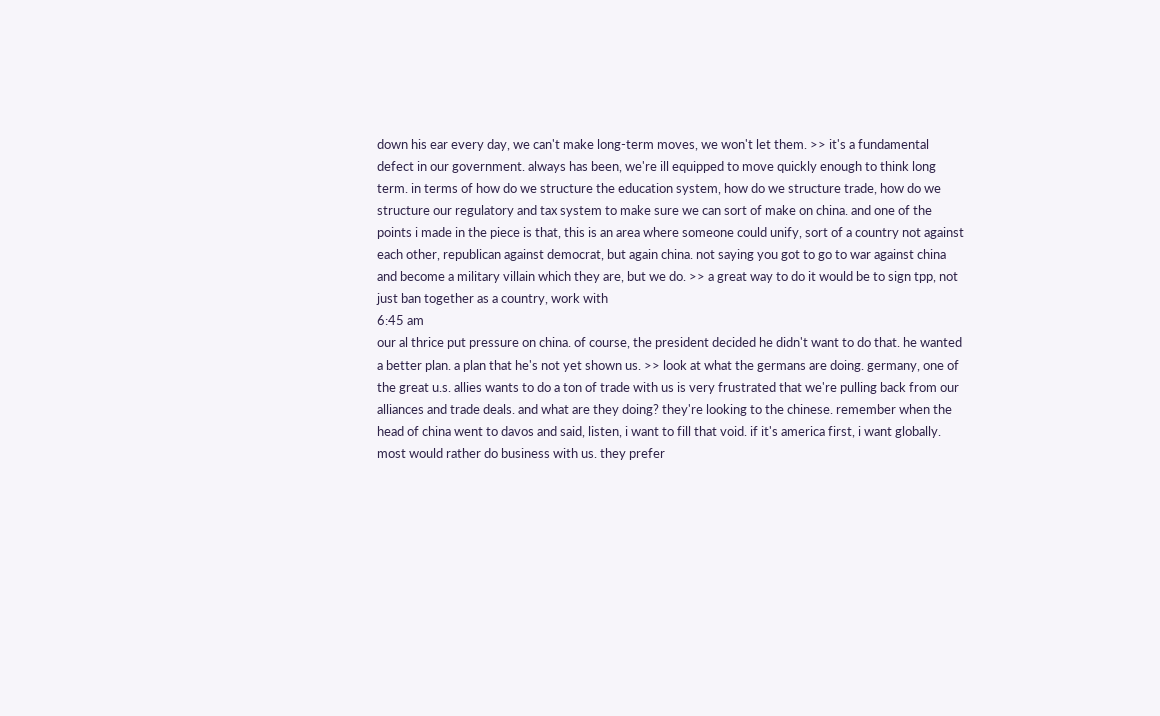down his ear every day, we can't make long-term moves, we won't let them. >> it's a fundamental defect in our government. always has been, we're ill equipped to move quickly enough to think long term. in terms of how do we structure the education system, how do we structure trade, how do we structure our regulatory and tax system to make sure we can sort of make on china. and one of the points i made in the piece is that, this is an area where someone could unify, sort of a country not against each other, republican against democrat, but again china. not saying you got to go to war against china and become a military villain which they are, but we do. >> a great way to do it would be to sign tpp, not just ban together as a country, work with
6:45 am
our al thrice put pressure on china. of course, the president decided he didn't want to do that. he wanted a better plan. a plan that he's not yet shown us. >> look at what the germans are doing. germany, one of the great u.s. allies wants to do a ton of trade with us is very frustrated that we're pulling back from our alliances and trade deals. and what are they doing? they're looking to the chinese. remember when the head of china went to davos and said, listen, i want to fill that void. if it's america first, i want globally. most would rather do business with us. they prefer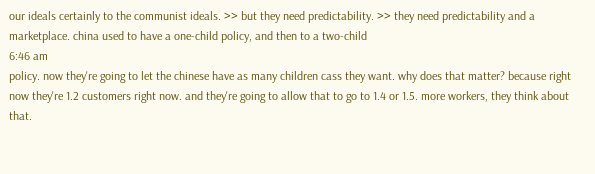our ideals certainly to the communist ideals. >> but they need predictability. >> they need predictability and a marketplace. china used to have a one-child policy, and then to a two-child
6:46 am
policy. now they're going to let the chinese have as many children cass they want. why does that matter? because right now they're 1.2 customers right now. and they're going to allow that to go to 1.4 or 1.5. more workers, they think about that.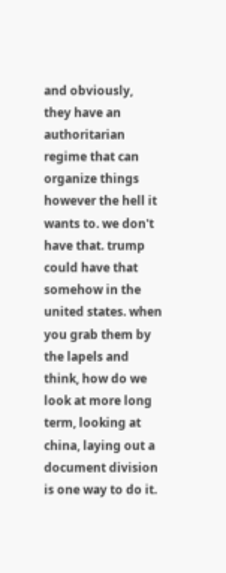and obviously, they have an authoritarian regime that can organize things however the hell it wants to. we don't have that. trump could have that somehow in the united states. when you grab them by the lapels and think, how do we look at more long term, looking at china, laying out a document division is one way to do it.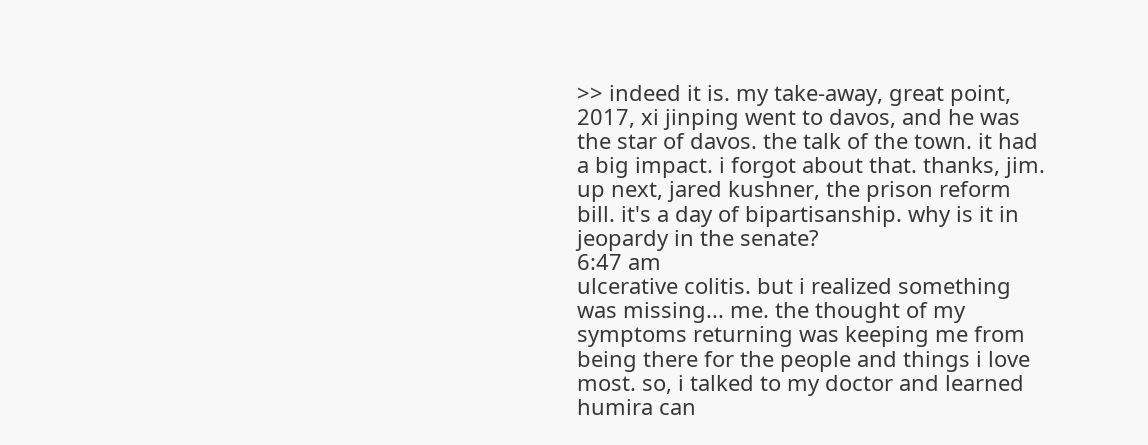>> indeed it is. my take-away, great point, 2017, xi jinping went to davos, and he was the star of davos. the talk of the town. it had a big impact. i forgot about that. thanks, jim. up next, jared kushner, the prison reform bill. it's a day of bipartisanship. why is it in jeopardy in the senate?
6:47 am
ulcerative colitis. but i realized something was missing... me. the thought of my symptoms returning was keeping me from being there for the people and things i love most. so, i talked to my doctor and learned humira can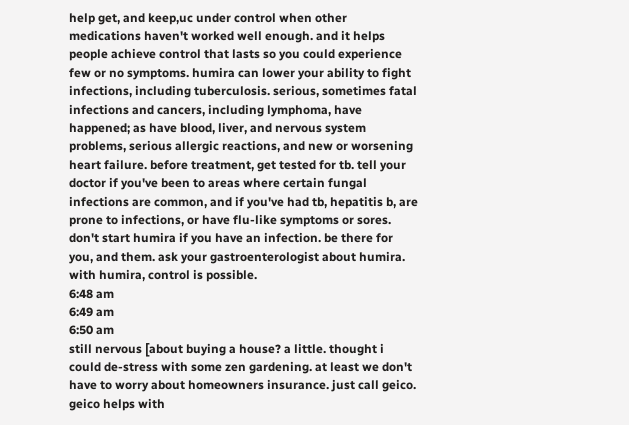help get, and keep,uc under control when other medications haven't worked well enough. and it helps people achieve control that lasts so you could experience few or no symptoms. humira can lower your ability to fight infections, including tuberculosis. serious, sometimes fatal infections and cancers, including lymphoma, have happened; as have blood, liver, and nervous system problems, serious allergic reactions, and new or worsening heart failure. before treatment, get tested for tb. tell your doctor if you've been to areas where certain fungal infections are common, and if you've had tb, hepatitis b, are prone to infections, or have flu-like symptoms or sores. don't start humira if you have an infection. be there for you, and them. ask your gastroenterologist about humira. with humira, control is possible.
6:48 am
6:49 am
6:50 am
still nervous [about buying a house? a little. thought i could de-stress with some zen gardening. at least we don't have to worry about homeowners insurance. just call geico. geico helps with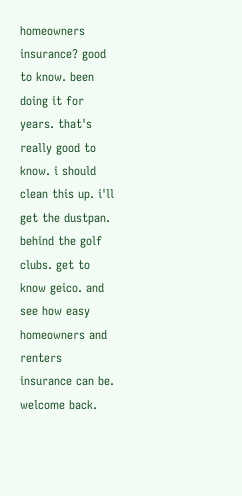homeowners insurance? good to know. been doing it for years. that's really good to know. i should clean this up. i'll get the dustpan. behind the golf clubs. get to know geico. and see how easy homeowners and renters insurance can be. welcome back.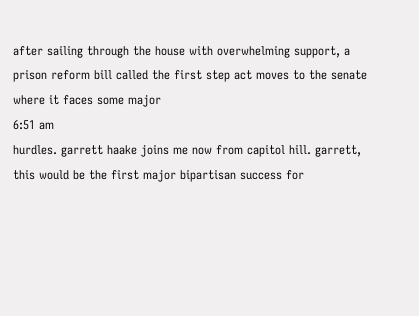after sailing through the house with overwhelming support, a prison reform bill called the first step act moves to the senate where it faces some major
6:51 am
hurdles. garrett haake joins me now from capitol hill. garrett, this would be the first major bipartisan success for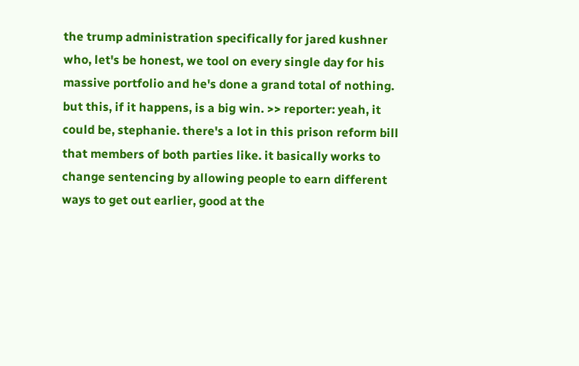the trump administration specifically for jared kushner who, let's be honest, we tool on every single day for his massive portfolio and he's done a grand total of nothing. but this, if it happens, is a big win. >> reporter: yeah, it could be, stephanie. there's a lot in this prison reform bill that members of both parties like. it basically works to change sentencing by allowing people to earn different ways to get out earlier, good at the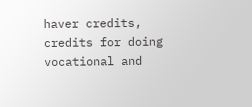haver credits, credits for doing vocational and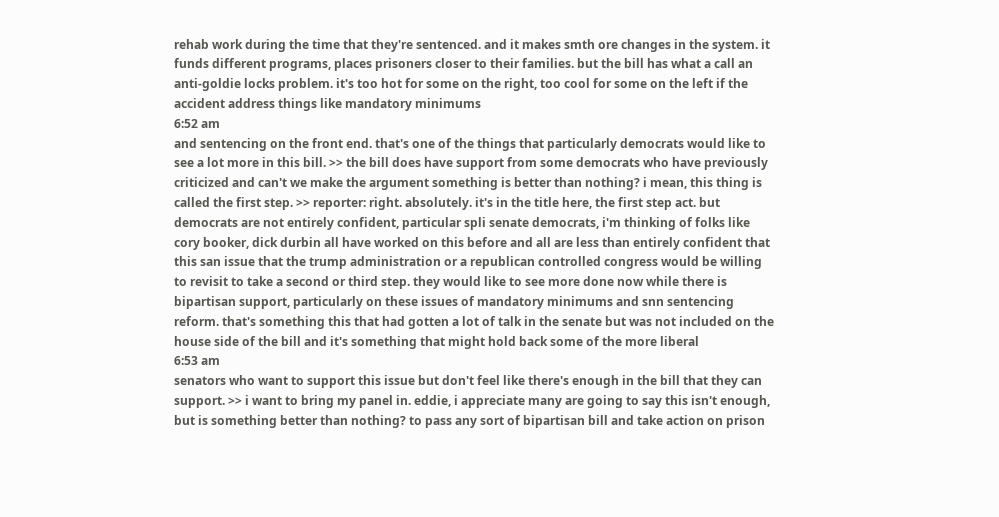rehab work during the time that they're sentenced. and it makes smth ore changes in the system. it funds different programs, places prisoners closer to their families. but the bill has what a call an anti-goldie locks problem. it's too hot for some on the right, too cool for some on the left if the accident address things like mandatory minimums
6:52 am
and sentencing on the front end. that's one of the things that particularly democrats would like to see a lot more in this bill. >> the bill does have support from some democrats who have previously criticized and can't we make the argument something is better than nothing? i mean, this thing is called the first step. >> reporter: right. absolutely. it's in the title here, the first step act. but democrats are not entirely confident, particular spli senate democrats, i'm thinking of folks like cory booker, dick durbin all have worked on this before and all are less than entirely confident that this san issue that the trump administration or a republican controlled congress would be willing to revisit to take a second or third step. they would like to see more done now while there is bipartisan support, particularly on these issues of mandatory minimums and snn sentencing reform. that's something this that had gotten a lot of talk in the senate but was not included on the house side of the bill and it's something that might hold back some of the more liberal
6:53 am
senators who want to support this issue but don't feel like there's enough in the bill that they can support. >> i want to bring my panel in. eddie, i appreciate many are going to say this isn't enough, but is something better than nothing? to pass any sort of bipartisan bill and take action on prison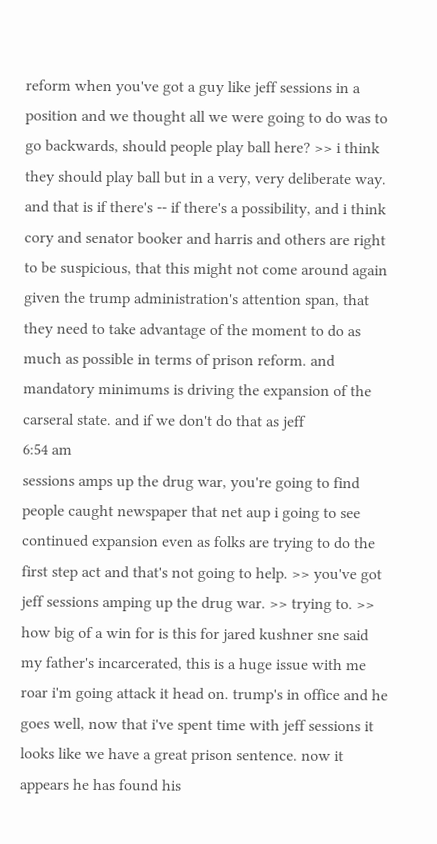reform when you've got a guy like jeff sessions in a position and we thought all we were going to do was to go backwards, should people play ball here? >> i think they should play ball but in a very, very deliberate way. and that is if there's -- if there's a possibility, and i think cory and senator booker and harris and others are right to be suspicious, that this might not come around again given the trump administration's attention span, that they need to take advantage of the moment to do as much as possible in terms of prison reform. and mandatory minimums is driving the expansion of the carseral state. and if we don't do that as jeff
6:54 am
sessions amps up the drug war, you're going to find people caught newspaper that net aup i going to see continued expansion even as folks are trying to do the first step act and that's not going to help. >> you've got jeff sessions amping up the drug war. >> trying to. >> how big of a win for is this for jared kushner sne said my father's incarcerated, this is a huge issue with me roar i'm going attack it head on. trump's in office and he goes well, now that i've spent time with jeff sessions it looks like we have a great prison sentence. now it appears he has found his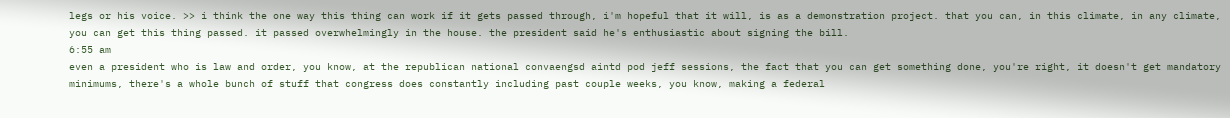legs or his voice. >> i think the one way this thing can work if it gets passed through, i'm hopeful that it will, is as a demonstration project. that you can, in this climate, in any climate, you can get this thing passed. it passed overwhelmingly in the house. the president said he's enthusiastic about signing the bill.
6:55 am
even a president who is law and order, you know, at the republican national convaengsd aintd pod jeff sessions, the fact that you can get something done, you're right, it doesn't get mandatory minimums, there's a whole bunch of stuff that congress does constantly including past couple weeks, you know, making a federal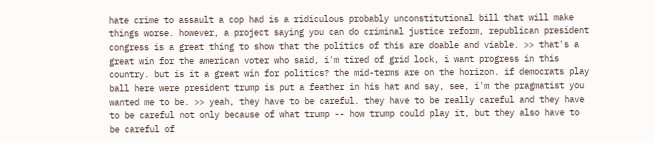hate crime to assault a cop had is a ridiculous probably unconstitutional bill that will make things worse. however, a project saying you can do criminal justice reform, republican president congress is a great thing to show that the politics of this are doable and viable. >> that's a great win for the american voter who said, i'm tired of grid lock, i want progress in this country. but is it a great win for politics? the mid-terms are on the horizon. if democrats play ball here were president trump is put a feather in his hat and say, see, i'm the pragmatist you wanted me to be. >> yeah, they have to be careful. they have to be really careful and they have to be careful not only because of what trump -- how trump could play it, but they also have to be careful of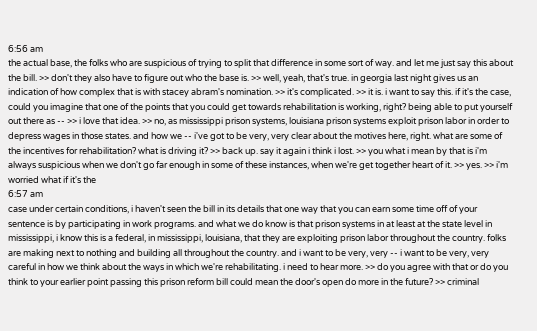6:56 am
the actual base, the folks who are suspicious of trying to split that difference in some sort of way. and let me just say this about the bill. >> don't they also have to figure out who the base is. >> well, yeah, that's true. in georgia last night gives us an indication of how complex that is with stacey abram's nomination. >> it's complicated. >> it is. i want to say this. if it's the case, could you imagine that one of the points that you could get towards rehabilitation is working, right? being able to put yourself out there as -- >> i love that idea. >> no, as mississippi prison systems, louisiana prison systems exploit prison labor in order to depress wages in those states. and how we -- i've got to be very, very clear about the motives here, right. what are some of the incentives for rehabilitation? what is driving it? >> back up. say it again i think i lost. >> you what i mean by that is i'm always suspicious when we don't go far enough in some of these instances, when we're get together heart of it. >> yes. >> i'm worried what if it's the
6:57 am
case under certain conditions, i haven't seen the bill in its details that one way that you can earn some time off of your sentence is by participating in work programs. and what we do know is that prison systems in at least at the state level in mississippi, i know this is a federal, in mississippi, louisiana, that they are exploiting prison labor throughout the country. folks are making next to nothing and building all throughout the country. and i want to be very, very -- i want to be very, very careful in how we think about the ways in which we're rehabilitating. i need to hear more. >> do you agree with that or do you think to your earlier point passing this prison reform bill could mean the door's open do more in the future? >> criminal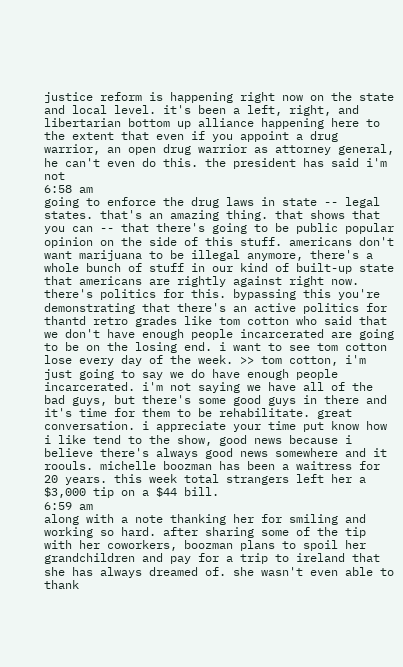justice reform is happening right now on the state and local level. it's been a left, right, and libertarian bottom up alliance happening here to the extent that even if you appoint a drug warrior, an open drug warrior as attorney general, he can't even do this. the president has said i'm not
6:58 am
going to enforce the drug laws in state -- legal states. that's an amazing thing. that shows that you can -- that there's going to be public popular opinion on the side of this stuff. americans don't want marijuana to be illegal anymore, there's a whole bunch of stuff in our kind of built-up state that americans are rightly against right now. there's politics for this. bypassing this you're demonstrating that there's an active politics for thantd retro grades like tom cotton who said that we don't have enough people incarcerated are going to be on the losing end. i want to see tom cotton lose every day of the week. >> tom cotton, i'm just going to say we do have enough people incarcerated. i'm not saying we have all of the bad guys, but there's some good guys in there and it's time for them to be rehabilitate. great conversation. i appreciate your time put know how i like tend to the show, good news because i believe there's always good news somewhere and it roouls. michelle boozman has been a waitress for 20 years. this week total strangers left her a $3,000 tip on a $44 bill.
6:59 am
along with a note thanking her for smiling and working so hard. after sharing some of the tip with her coworkers, boozman plans to spoil her grandchildren and pay for a trip to ireland that she has always dreamed of. she wasn't even able to thank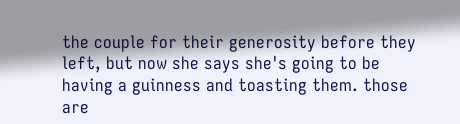the couple for their generosity before they left, but now she says she's going to be having a guinness and toasting them. those are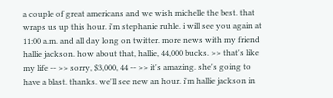a couple of great americans and we wish michelle the best. that wraps us up this hour. i'm stephanie ruhle. i will see you again at 11:00 a.m. and all day long on twitter. more news with my friend hallie jackson. how about that, hallie, 44,000 bucks. >> that's like my life -- >> sorry, $3,000, 44 -- >> it's amazing. she's going to have a blast. thanks. we'll see new an hour. i'm hallie jackson in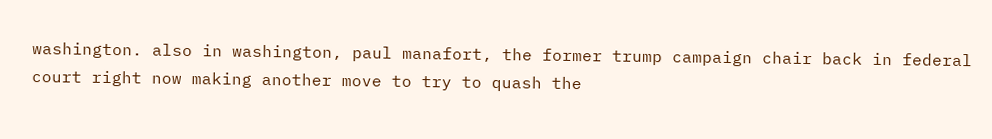washington. also in washington, paul manafort, the former trump campaign chair back in federal court right now making another move to try to quash the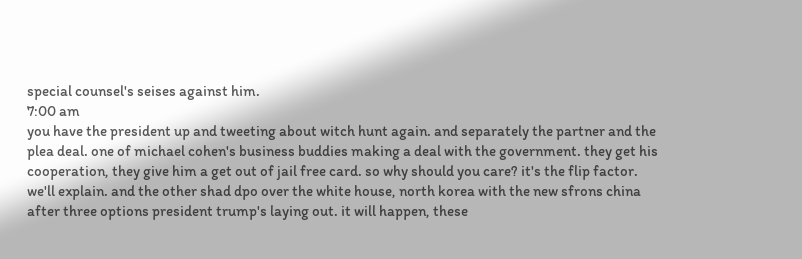special counsel's seises against him.
7:00 am
you have the president up and tweeting about witch hunt again. and separately the partner and the plea deal. one of michael cohen's business buddies making a deal with the government. they get his cooperation, they give him a get out of jail free card. so why should you care? it's the flip factor. we'll explain. and the other shad dpo over the white house, north korea with the new sfrons china after three options president trump's laying out. it will happen, these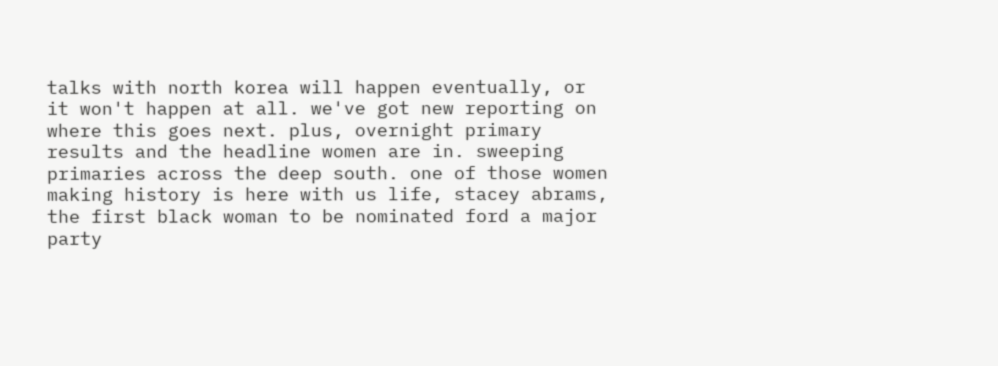talks with north korea will happen eventually, or it won't happen at all. we've got new reporting on where this goes next. plus, overnight primary results and the headline women are in. sweeping primaries across the deep south. one of those women making history is here with us life, stacey abrams, the first black woman to be nominated ford a major party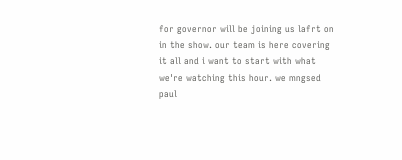for governor will be joining us lafrt on in the show. our team is here covering it all and i want to start with what we're watching this hour. we mngsed paul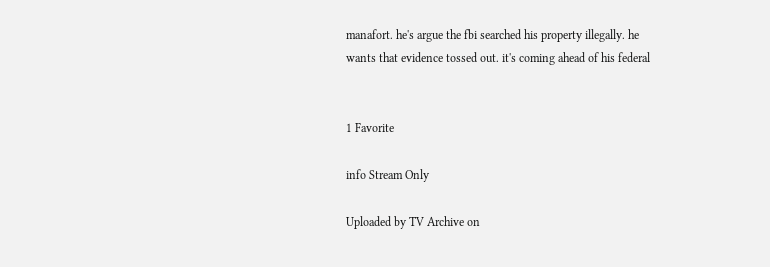manafort. he's argue the fbi searched his property illegally. he wants that evidence tossed out. it's coming ahead of his federal


1 Favorite

info Stream Only

Uploaded by TV Archive on